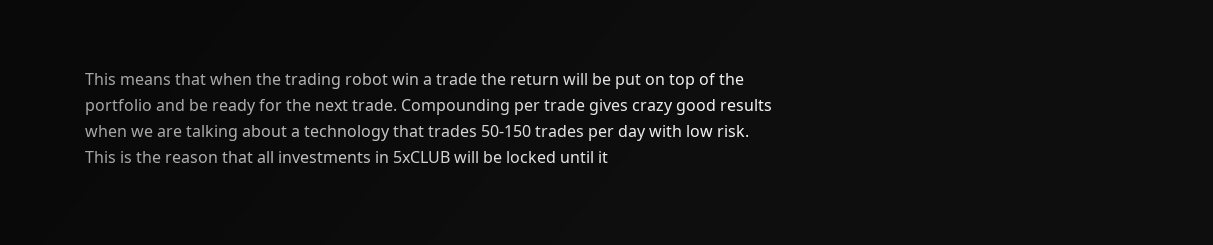This means that when the trading robot win a trade the return will be put on top of the portfolio and be ready for the next trade. Compounding per trade gives crazy good results when we are talking about a technology that trades 50-150 trades per day with low risk. This is the reason that all investments in 5xCLUB will be locked until it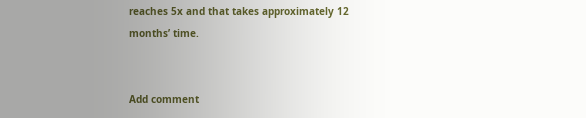reaches 5x and that takes approximately 12 months’ time.


Add comment